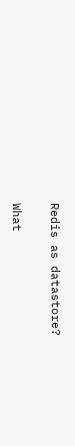Redis as datastore?

What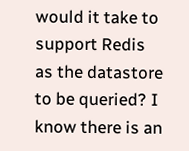would it take to support Redis as the datastore to be queried? I know there is an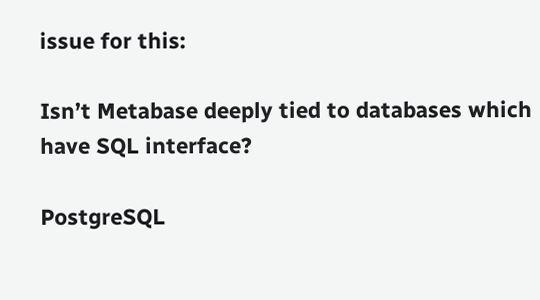issue for this:

Isn’t Metabase deeply tied to databases which have SQL interface?

PostgreSQL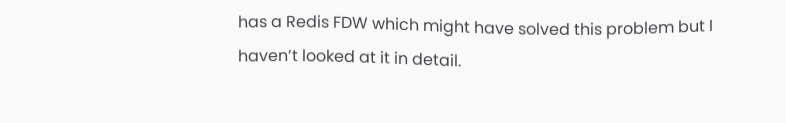has a Redis FDW which might have solved this problem but I haven’t looked at it in detail.